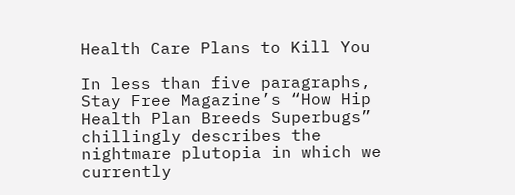Health Care Plans to Kill You

In less than five paragraphs, Stay Free Magazine’s “How Hip Health Plan Breeds Superbugs” chillingly describes the nightmare plutopia in which we currently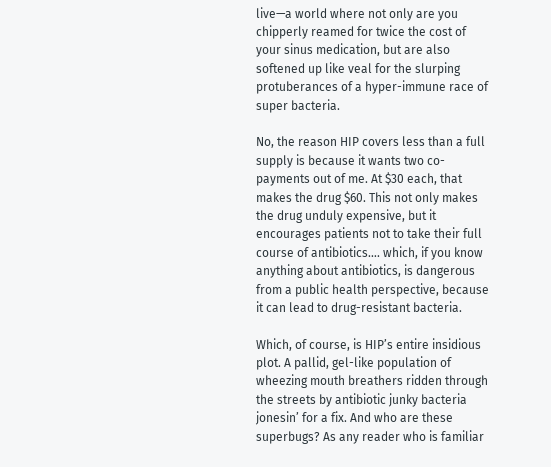live—a world where not only are you chipperly reamed for twice the cost of your sinus medication, but are also softened up like veal for the slurping protuberances of a hyper-immune race of super bacteria.

No, the reason HIP covers less than a full supply is because it wants two co-payments out of me. At $30 each, that makes the drug $60. This not only makes the drug unduly expensive, but it encourages patients not to take their full course of antibiotics…. which, if you know anything about antibiotics, is dangerous from a public health perspective, because it can lead to drug-resistant bacteria.

Which, of course, is HIP’s entire insidious plot. A pallid, gel-like population of wheezing mouth breathers ridden through the streets by antibiotic junky bacteria jonesin’ for a fix. And who are these superbugs? As any reader who is familiar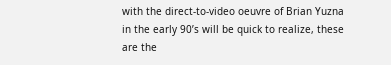with the direct-to-video oeuvre of Brian Yuzna in the early 90’s will be quick to realize, these are the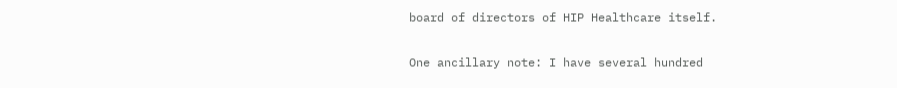board of directors of HIP Healthcare itself.

One ancillary note: I have several hundred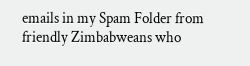emails in my Spam Folder from friendly Zimbabweans who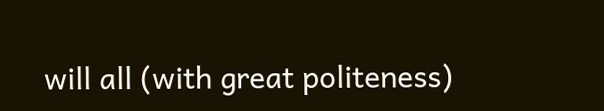will all (with great politeness)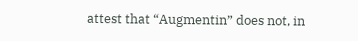attest that “Augmentin” does not, in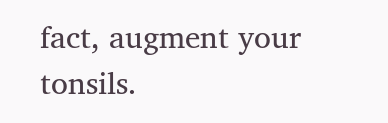fact, augment your tonsils.